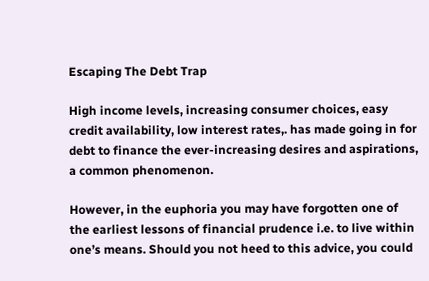Escaping The Debt Trap

High income levels, increasing consumer choices, easy credit availability, low interest rates,. has made going in for debt to finance the ever-increasing desires and aspirations, a common phenomenon.

However, in the euphoria you may have forgotten one of the earliest lessons of financial prudence i.e. to live within one’s means. Should you not heed to this advice, you could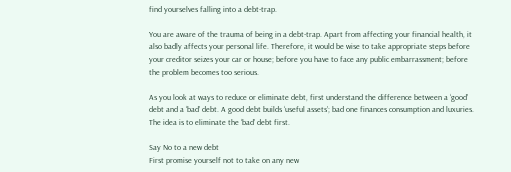find yourselves falling into a debt-trap.

You are aware of the trauma of being in a debt-trap. Apart from affecting your financial health, it also badly affects your personal life. Therefore, it would be wise to take appropriate steps before your creditor seizes your car or house; before you have to face any public embarrassment; before the problem becomes too serious.

As you look at ways to reduce or eliminate debt, first understand the difference between a ‘good’ debt and a ‘bad’ debt. A good debt builds ‘useful assets’; bad one finances consumption and luxuries. The idea is to eliminate the ‘bad’ debt first.

Say No to a new debt
First promise yourself not to take on any new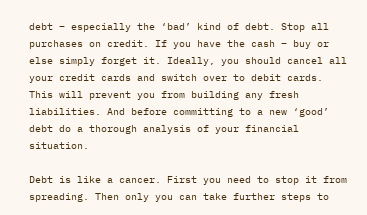debt – especially the ‘bad’ kind of debt. Stop all purchases on credit. If you have the cash – buy or else simply forget it. Ideally, you should cancel all your credit cards and switch over to debit cards. This will prevent you from building any fresh liabilities. And before committing to a new ‘good’ debt do a thorough analysis of your financial situation.

Debt is like a cancer. First you need to stop it from spreading. Then only you can take further steps to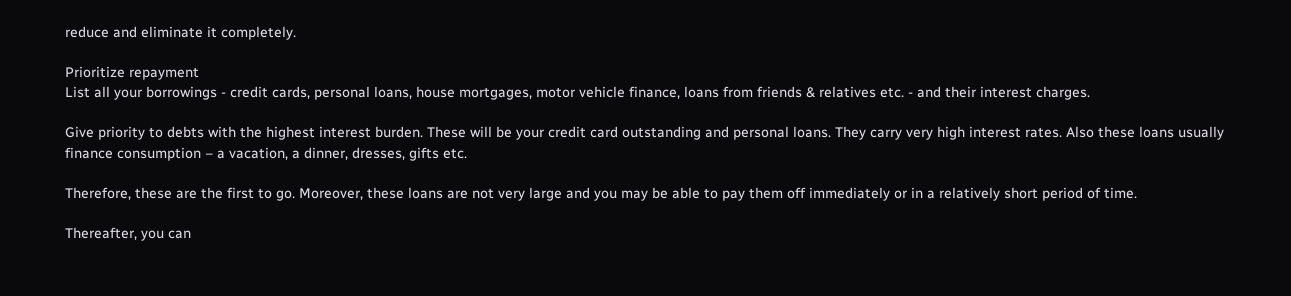reduce and eliminate it completely.

Prioritize repayment
List all your borrowings - credit cards, personal loans, house mortgages, motor vehicle finance, loans from friends & relatives etc. - and their interest charges.

Give priority to debts with the highest interest burden. These will be your credit card outstanding and personal loans. They carry very high interest rates. Also these loans usually finance consumption – a vacation, a dinner, dresses, gifts etc.

Therefore, these are the first to go. Moreover, these loans are not very large and you may be able to pay them off immediately or in a relatively short period of time.

Thereafter, you can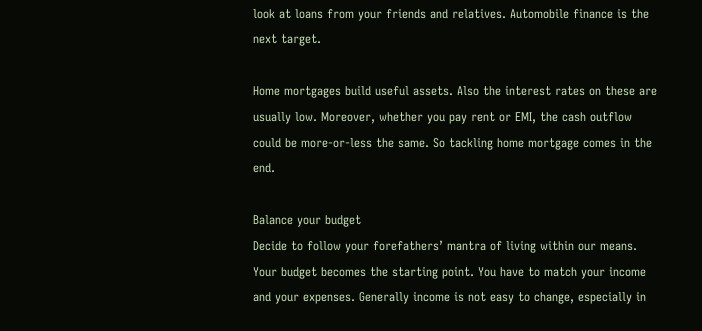look at loans from your friends and relatives. Automobile finance is the next target.

Home mortgages build useful assets. Also the interest rates on these are usually low. Moreover, whether you pay rent or EMI, the cash outflow could be more-or-less the same. So tackling home mortgage comes in the end.

Balance your budget
Decide to follow your forefathers’ mantra of living within our means. Your budget becomes the starting point. You have to match your income and your expenses. Generally income is not easy to change, especially in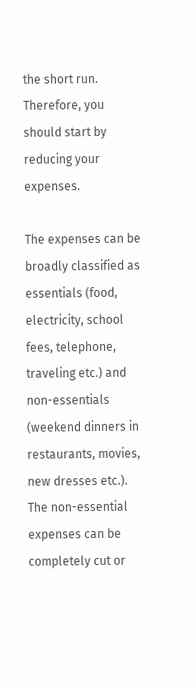the short run. Therefore, you should start by reducing your expenses.

The expenses can be broadly classified as essentials (food, electricity, school fees, telephone, traveling etc.) and non-essentials (weekend dinners in restaurants, movies, new dresses etc.). The non-essential expenses can be completely cut or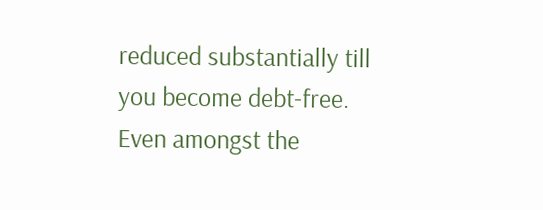reduced substantially till you become debt-free. Even amongst the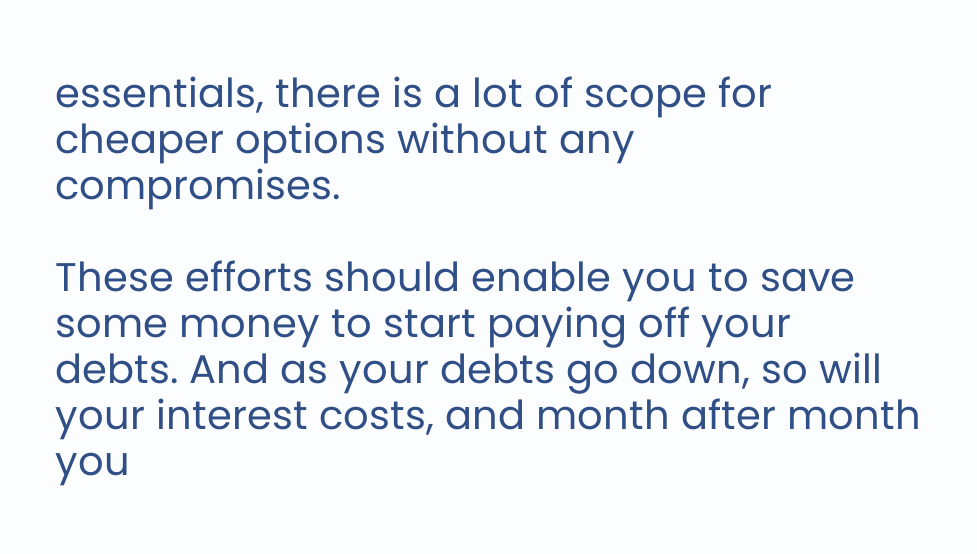essentials, there is a lot of scope for cheaper options without any compromises.

These efforts should enable you to save some money to start paying off your debts. And as your debts go down, so will your interest costs, and month after month you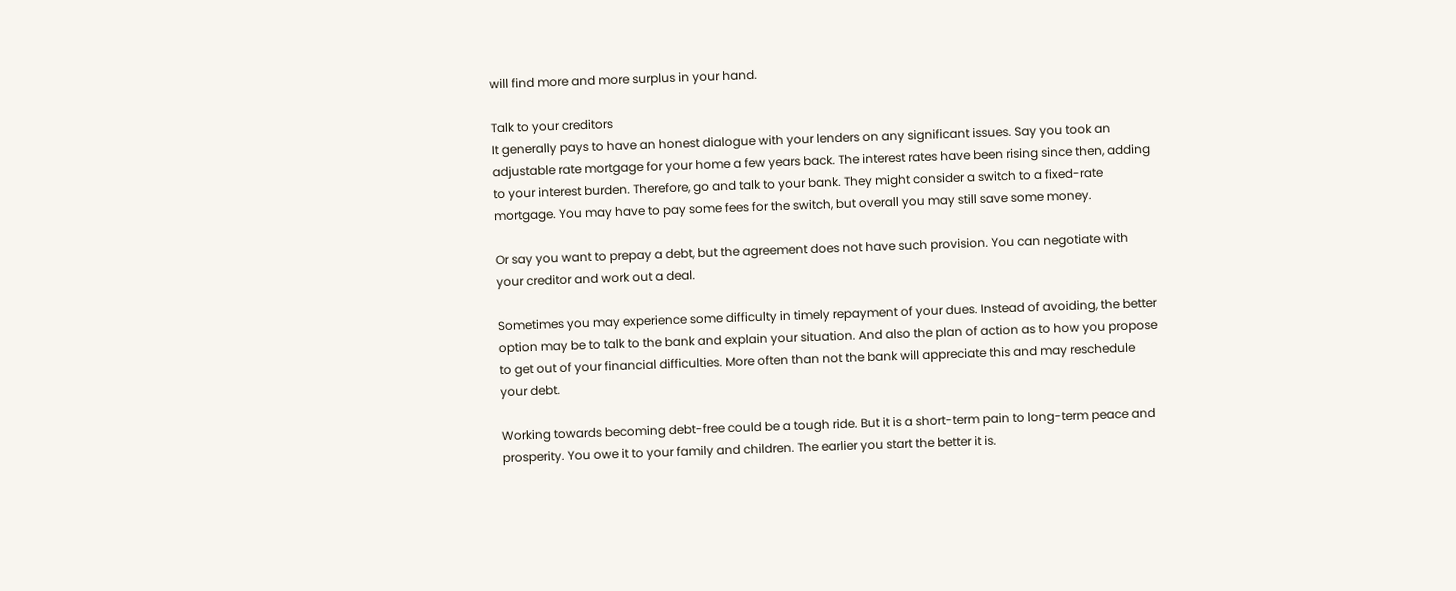will find more and more surplus in your hand.

Talk to your creditors
It generally pays to have an honest dialogue with your lenders on any significant issues. Say you took an adjustable rate mortgage for your home a few years back. The interest rates have been rising since then, adding to your interest burden. Therefore, go and talk to your bank. They might consider a switch to a fixed-rate mortgage. You may have to pay some fees for the switch, but overall you may still save some money.

Or say you want to prepay a debt, but the agreement does not have such provision. You can negotiate with your creditor and work out a deal.

Sometimes you may experience some difficulty in timely repayment of your dues. Instead of avoiding, the better option may be to talk to the bank and explain your situation. And also the plan of action as to how you propose to get out of your financial difficulties. More often than not the bank will appreciate this and may reschedule your debt.

Working towards becoming debt-free could be a tough ride. But it is a short-term pain to long-term peace and prosperity. You owe it to your family and children. The earlier you start the better it is.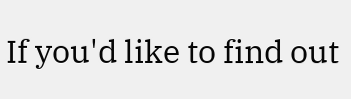If you'd like to find out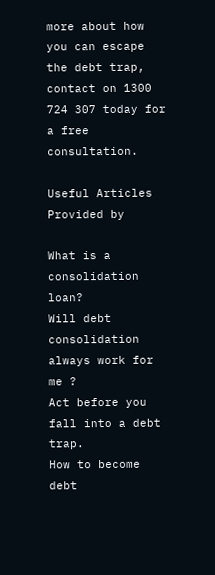more about how you can escape the debt trap, contact on 1300 724 307 today for a free consultation.

Useful Articles Provided by

What is a consolidation loan?
Will debt consolidation always work for me ?
Act before you fall into a debt trap.
How to become debt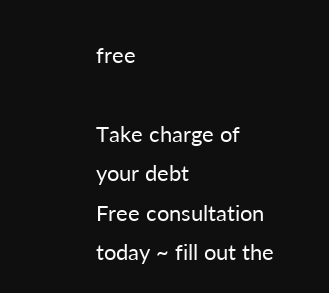free

Take charge of your debt
Free consultation today ~ fill out the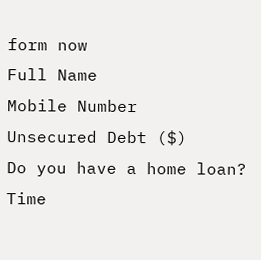form now
Full Name
Mobile Number
Unsecured Debt ($)
Do you have a home loan?
Time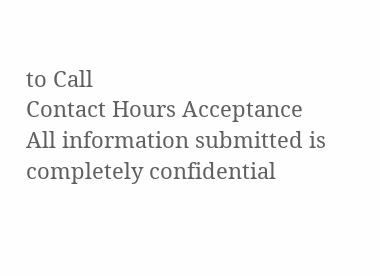to Call
Contact Hours Acceptance
All information submitted is completely confidential